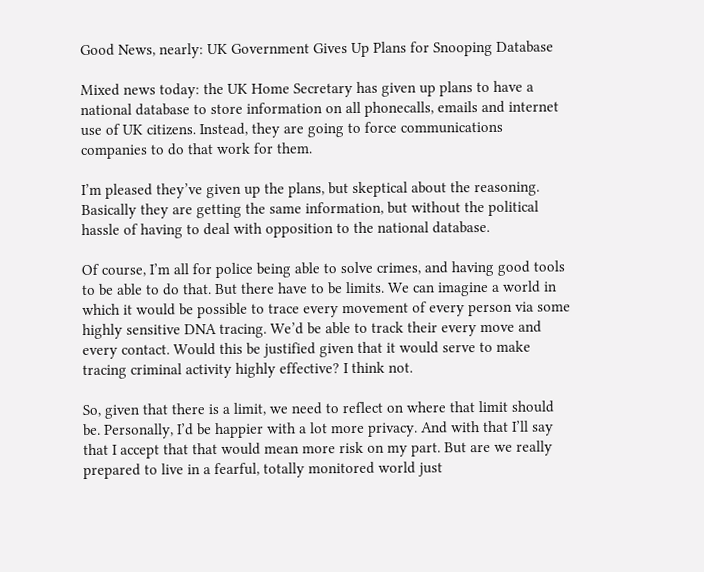Good News, nearly: UK Government Gives Up Plans for Snooping Database

Mixed news today: the UK Home Secretary has given up plans to have a national database to store information on all phonecalls, emails and internet use of UK citizens. Instead, they are going to force communications companies to do that work for them.

I’m pleased they’ve given up the plans, but skeptical about the reasoning. Basically they are getting the same information, but without the political hassle of having to deal with opposition to the national database.

Of course, I’m all for police being able to solve crimes, and having good tools to be able to do that. But there have to be limits. We can imagine a world in which it would be possible to trace every movement of every person via some highly sensitive DNA tracing. We’d be able to track their every move and every contact. Would this be justified given that it would serve to make tracing criminal activity highly effective? I think not.

So, given that there is a limit, we need to reflect on where that limit should be. Personally, I’d be happier with a lot more privacy. And with that I’ll say that I accept that that would mean more risk on my part. But are we really prepared to live in a fearful, totally monitored world just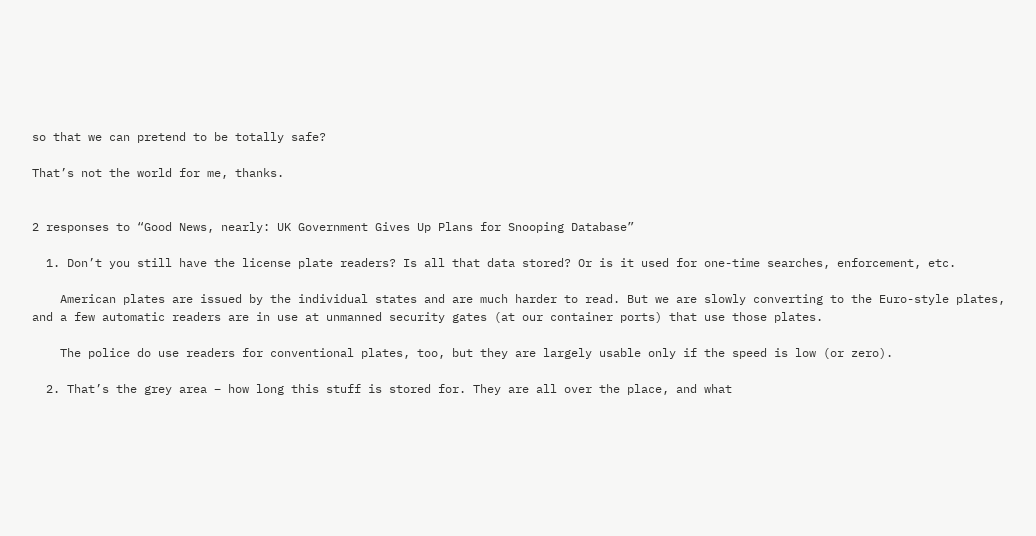so that we can pretend to be totally safe?

That’s not the world for me, thanks.


2 responses to “Good News, nearly: UK Government Gives Up Plans for Snooping Database”

  1. Don’t you still have the license plate readers? Is all that data stored? Or is it used for one-time searches, enforcement, etc.

    American plates are issued by the individual states and are much harder to read. But we are slowly converting to the Euro-style plates, and a few automatic readers are in use at unmanned security gates (at our container ports) that use those plates.

    The police do use readers for conventional plates, too, but they are largely usable only if the speed is low (or zero).

  2. That’s the grey area – how long this stuff is stored for. They are all over the place, and what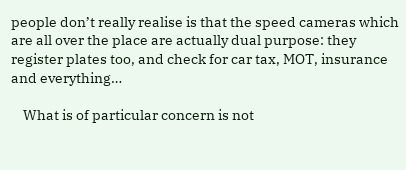people don’t really realise is that the speed cameras which are all over the place are actually dual purpose: they register plates too, and check for car tax, MOT, insurance and everything…

    What is of particular concern is not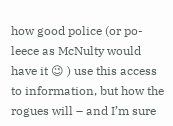how good police (or po-leece as McNulty would have it 😉 ) use this access to information, but how the rogues will – and I’m sure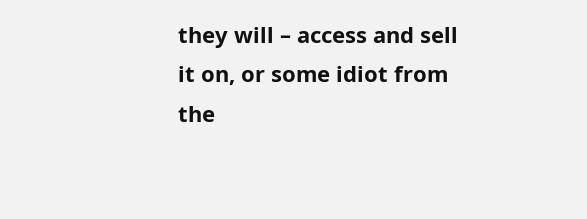they will – access and sell it on, or some idiot from the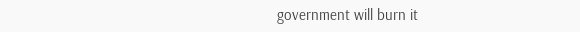government will burn it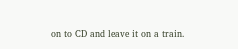on to CD and leave it on a train.